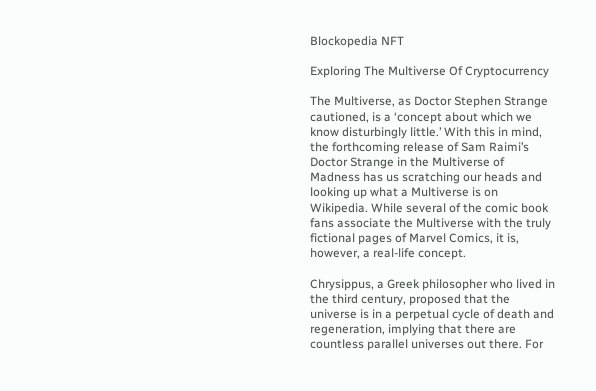Blockopedia NFT

Exploring The Multiverse Of Cryptocurrency

The Multiverse, as Doctor Stephen Strange cautioned, is a ‘concept about which we know disturbingly little.’ With this in mind, the forthcoming release of Sam Raimi’s Doctor Strange in the Multiverse of Madness has us scratching our heads and looking up what a Multiverse is on Wikipedia. While several of the comic book fans associate the Multiverse with the truly fictional pages of Marvel Comics, it is, however, a real-life concept.

Chrysippus, a Greek philosopher who lived in the third century, proposed that the universe is in a perpetual cycle of death and regeneration, implying that there are countless parallel universes out there. For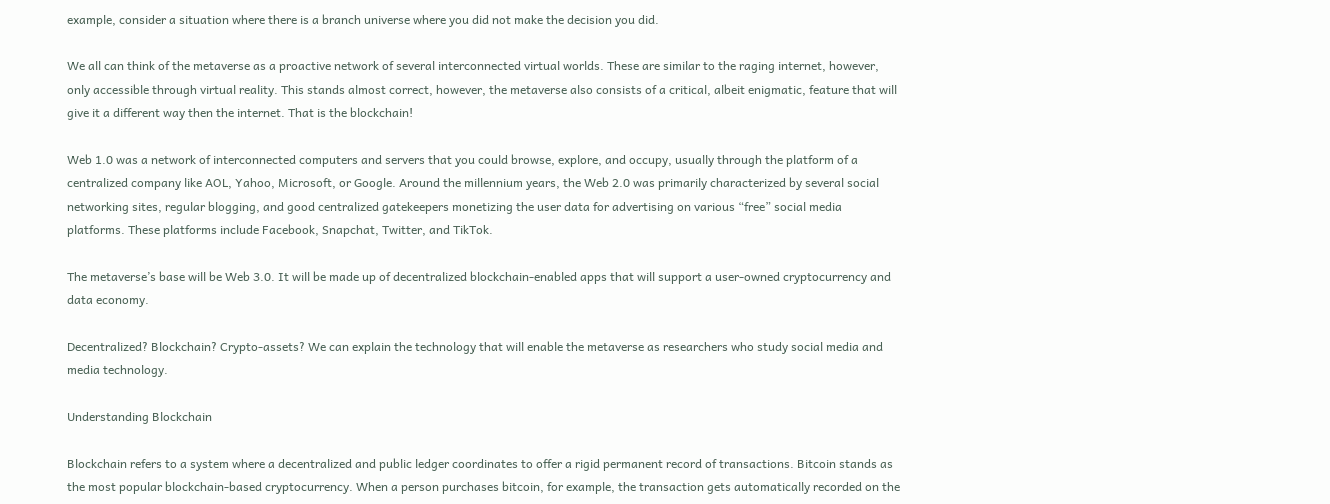example, consider a situation where there is a branch universe where you did not make the decision you did.

We all can think of the metaverse as a proactive network of several interconnected virtual worlds. These are similar to the raging internet, however, only accessible through virtual reality. This stands almost correct, however, the metaverse also consists of a critical, albeit enigmatic, feature that will give it a different way then the internet. That is the blockchain!

Web 1.0 was a network of interconnected computers and servers that you could browse, explore, and occupy, usually through the platform of a centralized company like AOL, Yahoo, Microsoft, or Google. Around the millennium years, the Web 2.0 was primarily characterized by several social networking sites, regular blogging, and good centralized gatekeepers monetizing the user data for advertising on various “free” social media platforms. These platforms include Facebook, Snapchat, Twitter, and TikTok.

The metaverse’s base will be Web 3.0. It will be made up of decentralized blockchain-enabled apps that will support a user-owned cryptocurrency and data economy.

Decentralized? Blockchain? Crypto-assets? We can explain the technology that will enable the metaverse as researchers who study social media and media technology.

Understanding Blockchain

Blockchain refers to a system where a decentralized and public ledger coordinates to offer a rigid permanent record of transactions. Bitcoin stands as the most popular blockchain-based cryptocurrency. When a person purchases bitcoin, for example, the transaction gets automatically recorded on the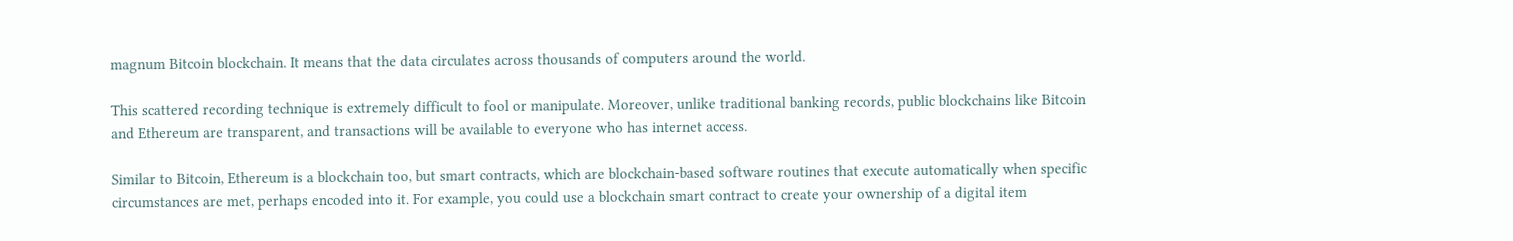magnum Bitcoin blockchain. It means that the data circulates across thousands of computers around the world.

This scattered recording technique is extremely difficult to fool or manipulate. Moreover, unlike traditional banking records, public blockchains like Bitcoin and Ethereum are transparent, and transactions will be available to everyone who has internet access.

Similar to Bitcoin, Ethereum is a blockchain too, but smart contracts, which are blockchain-based software routines that execute automatically when specific circumstances are met, perhaps encoded into it. For example, you could use a blockchain smart contract to create your ownership of a digital item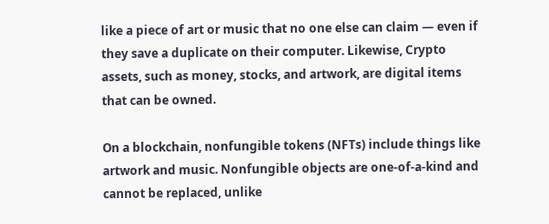like a piece of art or music that no one else can claim — even if they save a duplicate on their computer. Likewise, Crypto assets, such as money, stocks, and artwork, are digital items that can be owned.

On a blockchain, nonfungible tokens (NFTs) include things like artwork and music. Nonfungible objects are one-of-a-kind and cannot be replaced, unlike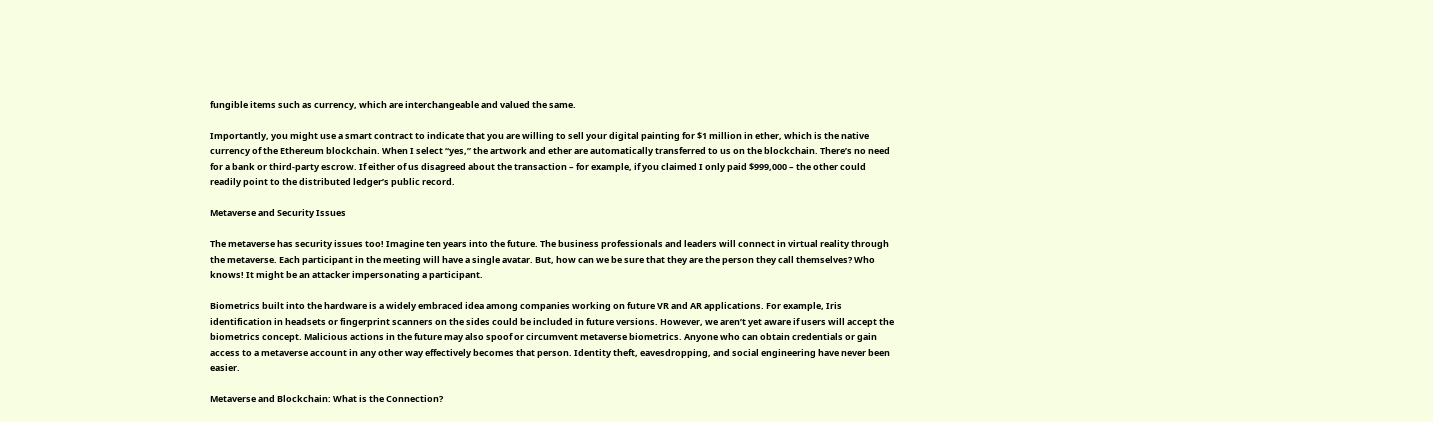fungible items such as currency, which are interchangeable and valued the same.

Importantly, you might use a smart contract to indicate that you are willing to sell your digital painting for $1 million in ether, which is the native currency of the Ethereum blockchain. When I select “yes,” the artwork and ether are automatically transferred to us on the blockchain. There’s no need for a bank or third-party escrow. If either of us disagreed about the transaction – for example, if you claimed I only paid $999,000 – the other could readily point to the distributed ledger’s public record.

Metaverse and Security Issues

The metaverse has security issues too! Imagine ten years into the future. The business professionals and leaders will connect in virtual reality through the metaverse. Each participant in the meeting will have a single avatar. But, how can we be sure that they are the person they call themselves? Who knows! It might be an attacker impersonating a participant.

Biometrics built into the hardware is a widely embraced idea among companies working on future VR and AR applications. For example, Iris identification in headsets or fingerprint scanners on the sides could be included in future versions. However, we aren’t yet aware if users will accept the biometrics concept. Malicious actions in the future may also spoof or circumvent metaverse biometrics. Anyone who can obtain credentials or gain access to a metaverse account in any other way effectively becomes that person. Identity theft, eavesdropping, and social engineering have never been easier.

Metaverse and Blockchain: What is the Connection?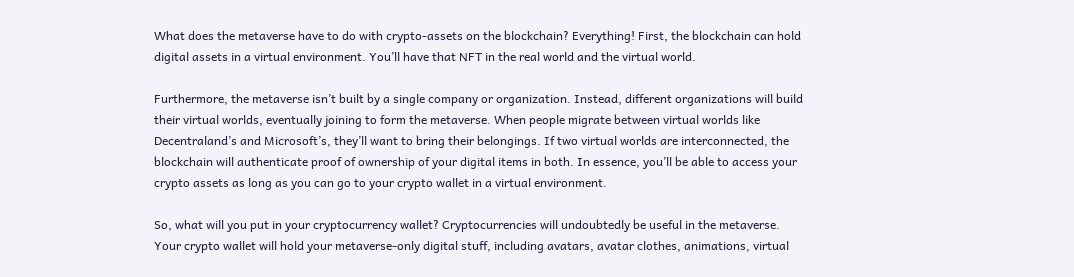What does the metaverse have to do with crypto-assets on the blockchain? Everything! First, the blockchain can hold digital assets in a virtual environment. You’ll have that NFT in the real world and the virtual world.

Furthermore, the metaverse isn’t built by a single company or organization. Instead, different organizations will build their virtual worlds, eventually joining to form the metaverse. When people migrate between virtual worlds like Decentraland’s and Microsoft’s, they’ll want to bring their belongings. If two virtual worlds are interconnected, the blockchain will authenticate proof of ownership of your digital items in both. In essence, you’ll be able to access your crypto assets as long as you can go to your crypto wallet in a virtual environment.

So, what will you put in your cryptocurrency wallet? Cryptocurrencies will undoubtedly be useful in the metaverse. Your crypto wallet will hold your metaverse-only digital stuff, including avatars, avatar clothes, animations, virtual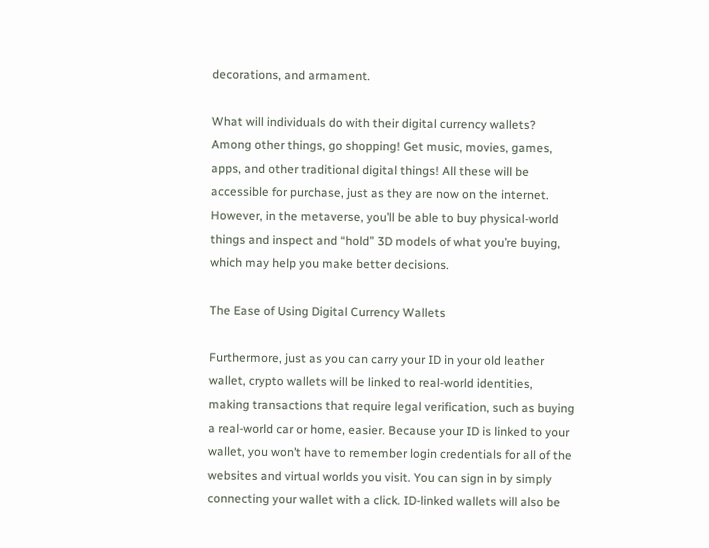decorations, and armament.

What will individuals do with their digital currency wallets? Among other things, go shopping! Get music, movies, games, apps, and other traditional digital things! All these will be accessible for purchase, just as they are now on the internet. However, in the metaverse, you’ll be able to buy physical-world things and inspect and “hold” 3D models of what you’re buying, which may help you make better decisions.

The Ease of Using Digital Currency Wallets

Furthermore, just as you can carry your ID in your old leather wallet, crypto wallets will be linked to real-world identities, making transactions that require legal verification, such as buying a real-world car or home, easier. Because your ID is linked to your wallet, you won’t have to remember login credentials for all of the websites and virtual worlds you visit. You can sign in by simply connecting your wallet with a click. ID-linked wallets will also be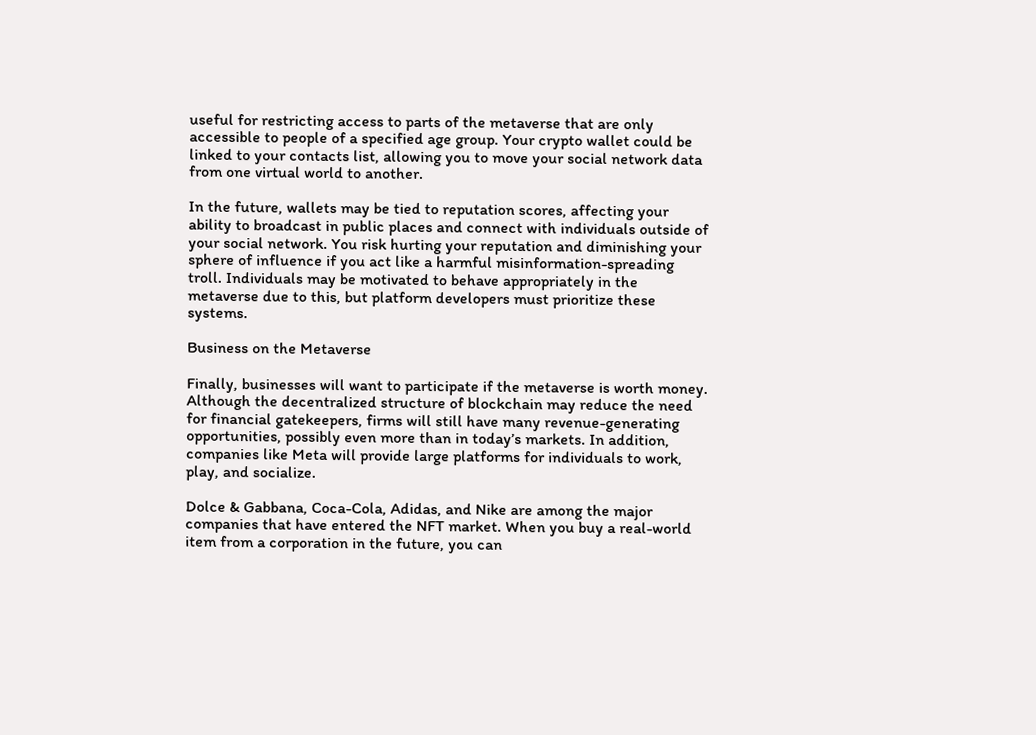useful for restricting access to parts of the metaverse that are only accessible to people of a specified age group. Your crypto wallet could be linked to your contacts list, allowing you to move your social network data from one virtual world to another.

In the future, wallets may be tied to reputation scores, affecting your ability to broadcast in public places and connect with individuals outside of your social network. You risk hurting your reputation and diminishing your sphere of influence if you act like a harmful misinformation-spreading troll. Individuals may be motivated to behave appropriately in the metaverse due to this, but platform developers must prioritize these systems.

Business on the Metaverse

Finally, businesses will want to participate if the metaverse is worth money. Although the decentralized structure of blockchain may reduce the need for financial gatekeepers, firms will still have many revenue-generating opportunities, possibly even more than in today’s markets. In addition, companies like Meta will provide large platforms for individuals to work, play, and socialize.

Dolce & Gabbana, Coca-Cola, Adidas, and Nike are among the major companies that have entered the NFT market. When you buy a real-world item from a corporation in the future, you can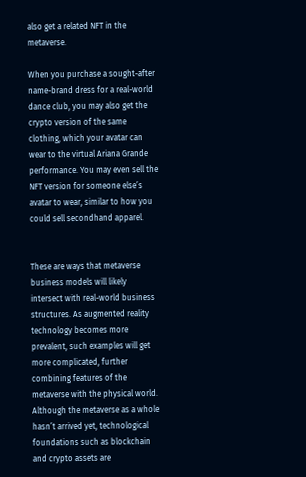also get a related NFT in the metaverse.

When you purchase a sought-after name-brand dress for a real-world dance club, you may also get the crypto version of the same clothing, which your avatar can wear to the virtual Ariana Grande performance. You may even sell the NFT version for someone else’s avatar to wear, similar to how you could sell secondhand apparel.


These are ways that metaverse business models will likely intersect with real-world business structures. As augmented reality technology becomes more prevalent, such examples will get more complicated, further combining features of the metaverse with the physical world. Although the metaverse as a whole hasn’t arrived yet, technological foundations such as blockchain and crypto assets are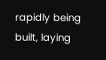rapidly being built, laying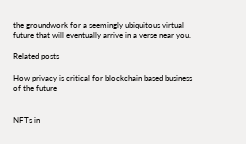the groundwork for a seemingly ubiquitous virtual future that will eventually arrive in a verse near you.

Related posts

How privacy is critical for blockchain based business of the future


NFTs in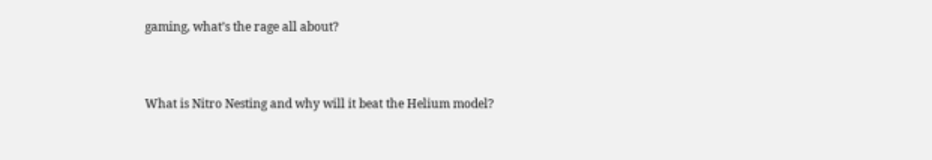gaming, what’s the rage all about?


What is Nitro Nesting and why will it beat the Helium model?